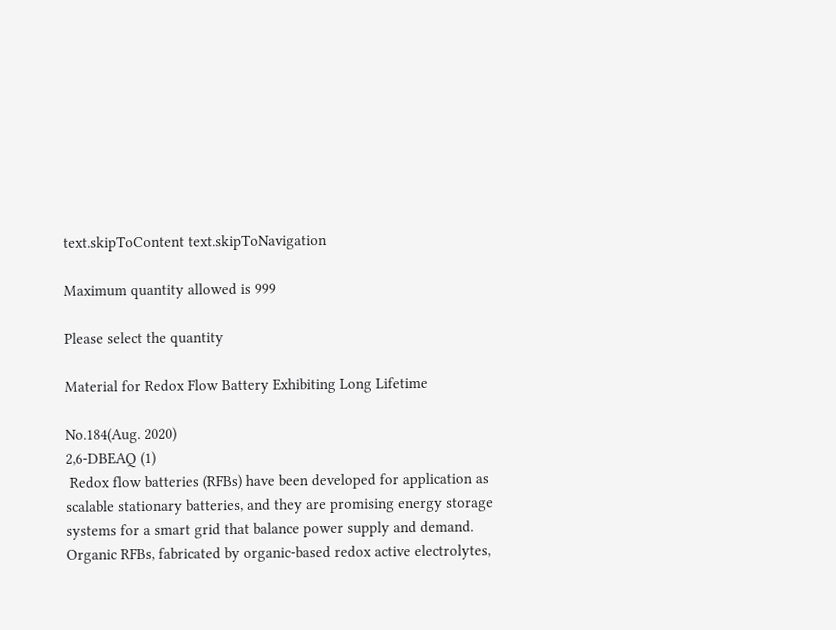text.skipToContent text.skipToNavigation

Maximum quantity allowed is 999

Please select the quantity

Material for Redox Flow Battery Exhibiting Long Lifetime

No.184(Aug. 2020)
2,6-DBEAQ (1)
 Redox flow batteries (RFBs) have been developed for application as scalable stationary batteries, and they are promising energy storage systems for a smart grid that balance power supply and demand. Organic RFBs, fabricated by organic-based redox active electrolytes,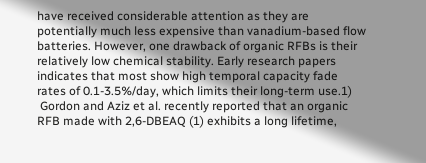have received considerable attention as they are potentially much less expensive than vanadium-based flow batteries. However, one drawback of organic RFBs is their relatively low chemical stability. Early research papers indicates that most show high temporal capacity fade rates of 0.1-3.5%/day, which limits their long-term use.1)
 Gordon and Aziz et al. recently reported that an organic RFB made with 2,6-DBEAQ (1) exhibits a long lifetime,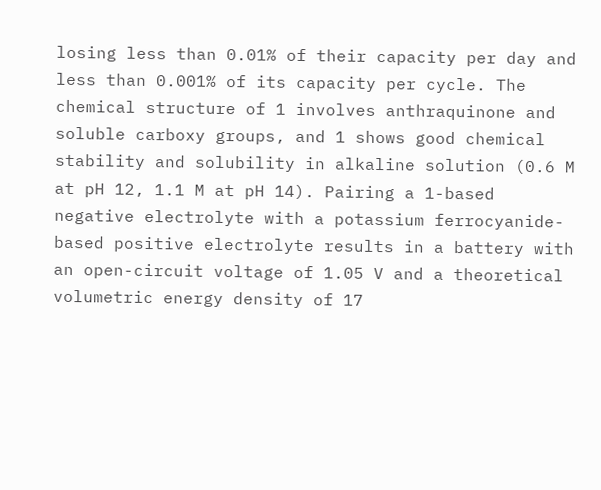losing less than 0.01% of their capacity per day and less than 0.001% of its capacity per cycle. The chemical structure of 1 involves anthraquinone and soluble carboxy groups, and 1 shows good chemical stability and solubility in alkaline solution (0.6 M at pH 12, 1.1 M at pH 14). Pairing a 1-based negative electrolyte with a potassium ferrocyanide-based positive electrolyte results in a battery with an open-circuit voltage of 1.05 V and a theoretical volumetric energy density of 17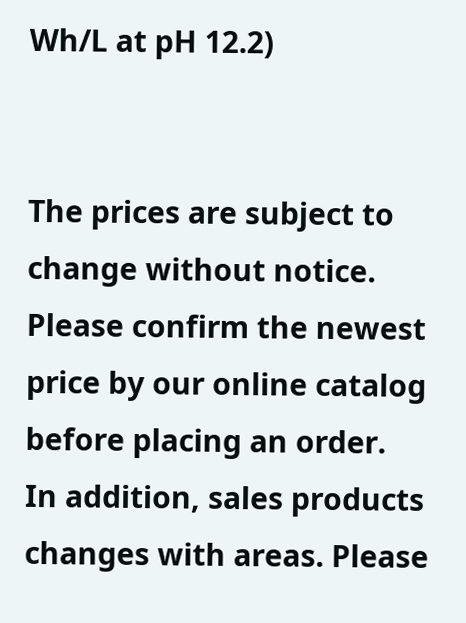Wh/L at pH 12.2)


The prices are subject to change without notice. Please confirm the newest price by our online catalog before placing an order.
In addition, sales products changes with areas. Please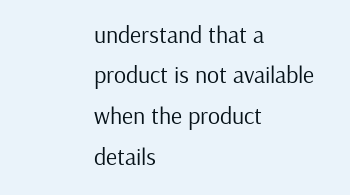understand that a product is not available when the product details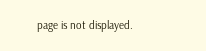page is not displayed.